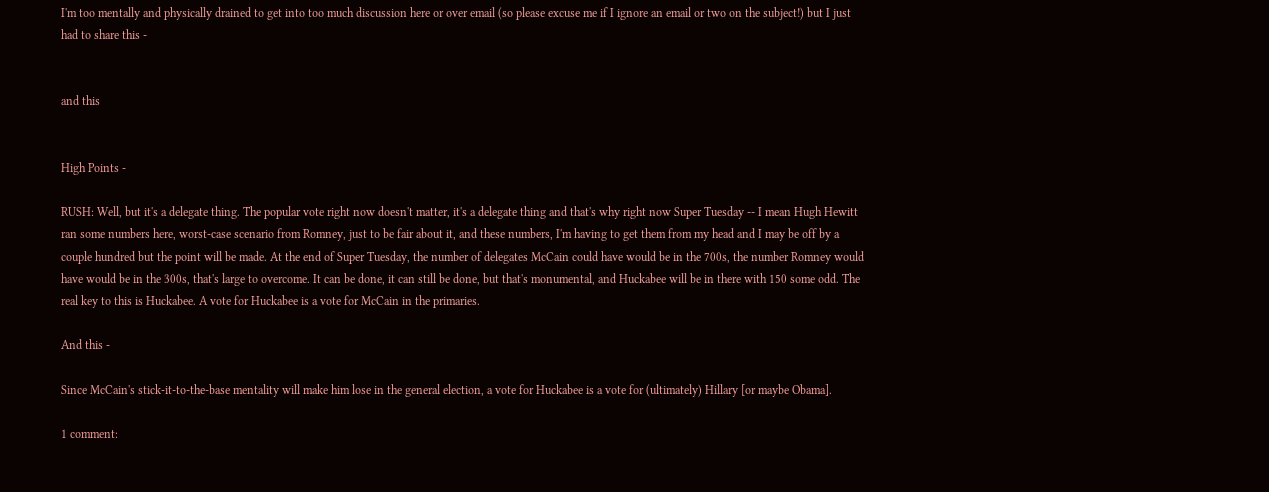I'm too mentally and physically drained to get into too much discussion here or over email (so please excuse me if I ignore an email or two on the subject!) but I just had to share this -


and this


High Points -

RUSH: Well, but it's a delegate thing. The popular vote right now doesn't matter, it's a delegate thing and that's why right now Super Tuesday -- I mean Hugh Hewitt ran some numbers here, worst-case scenario from Romney, just to be fair about it, and these numbers, I'm having to get them from my head and I may be off by a couple hundred but the point will be made. At the end of Super Tuesday, the number of delegates McCain could have would be in the 700s, the number Romney would have would be in the 300s, that's large to overcome. It can be done, it can still be done, but that's monumental, and Huckabee will be in there with 150 some odd. The real key to this is Huckabee. A vote for Huckabee is a vote for McCain in the primaries.

And this -

Since McCain's stick-it-to-the-base mentality will make him lose in the general election, a vote for Huckabee is a vote for (ultimately) Hillary [or maybe Obama].

1 comment: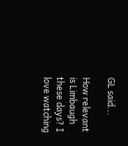GL said...

How relevant is Limbaugh these days? I love watching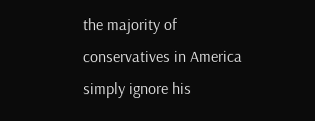the majority of conservatives in America simply ignore his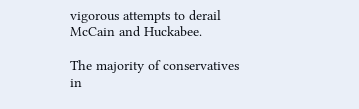vigorous attempts to derail McCain and Huckabee.

The majority of conservatives in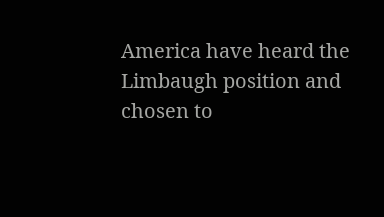America have heard the Limbaugh position and chosen to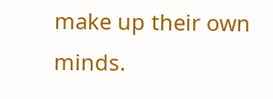make up their own minds.